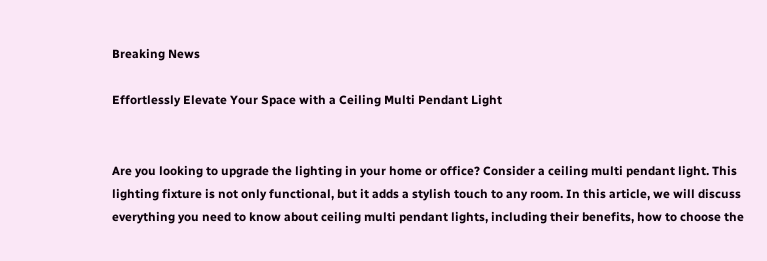Breaking News

Effortlessly Elevate Your Space with a Ceiling Multi Pendant Light


Are you looking to upgrade the lighting in your home or office? Consider a ceiling multi pendant light. This lighting fixture is not only functional, but it adds a stylish touch to any room. In this article, we will discuss everything you need to know about ceiling multi pendant lights, including their benefits, how to choose the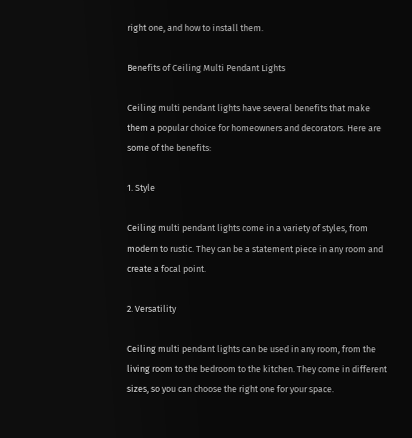right one, and how to install them.

Benefits of Ceiling Multi Pendant Lights

Ceiling multi pendant lights have several benefits that make them a popular choice for homeowners and decorators. Here are some of the benefits:

1. Style

Ceiling multi pendant lights come in a variety of styles, from modern to rustic. They can be a statement piece in any room and create a focal point.

2. Versatility

Ceiling multi pendant lights can be used in any room, from the living room to the bedroom to the kitchen. They come in different sizes, so you can choose the right one for your space.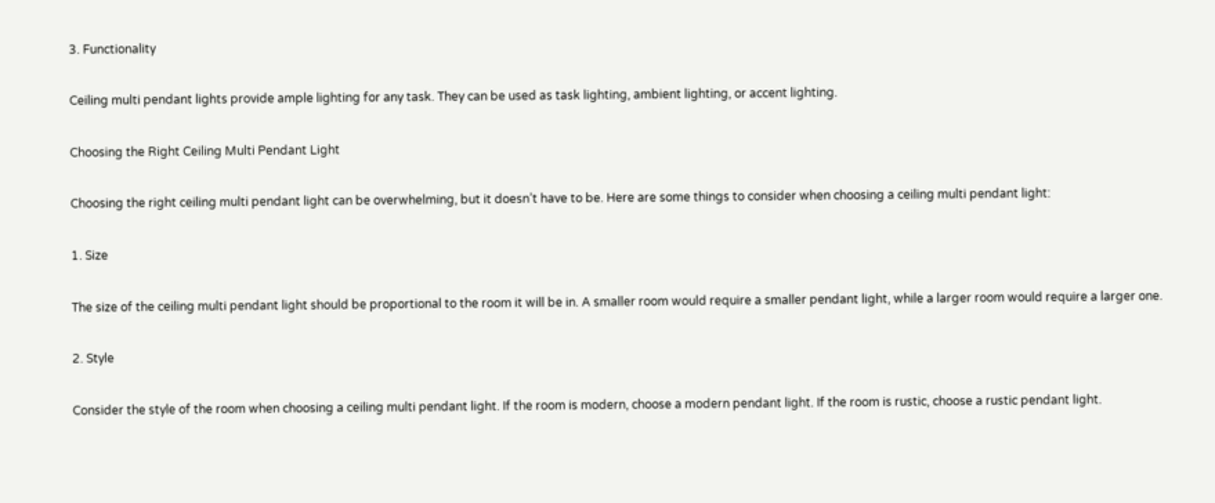3. Functionality

Ceiling multi pendant lights provide ample lighting for any task. They can be used as task lighting, ambient lighting, or accent lighting.

Choosing the Right Ceiling Multi Pendant Light

Choosing the right ceiling multi pendant light can be overwhelming, but it doesn’t have to be. Here are some things to consider when choosing a ceiling multi pendant light:

1. Size

The size of the ceiling multi pendant light should be proportional to the room it will be in. A smaller room would require a smaller pendant light, while a larger room would require a larger one.

2. Style

Consider the style of the room when choosing a ceiling multi pendant light. If the room is modern, choose a modern pendant light. If the room is rustic, choose a rustic pendant light.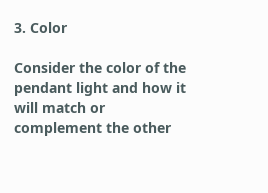3. Color

Consider the color of the pendant light and how it will match or complement the other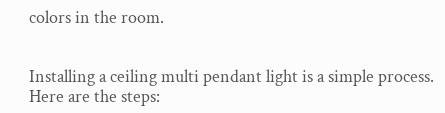colors in the room.


Installing a ceiling multi pendant light is a simple process. Here are the steps: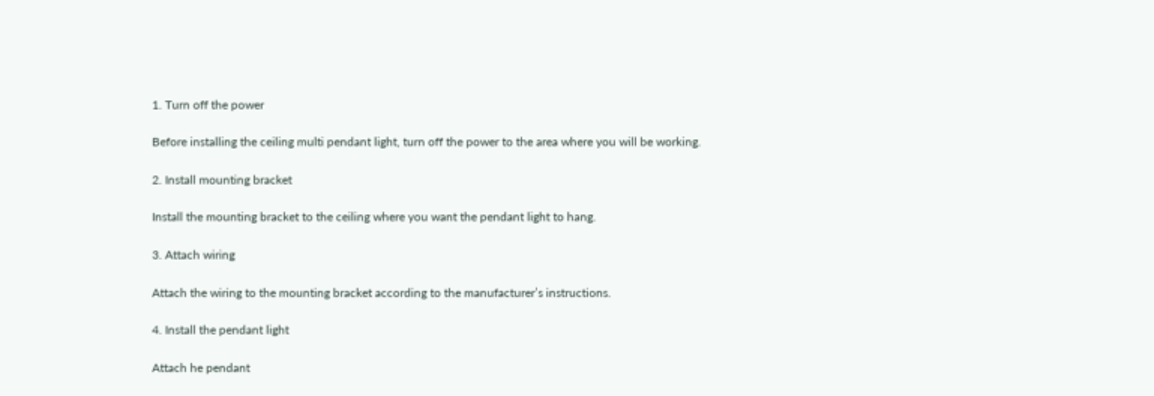1. Turn off the power

Before installing the ceiling multi pendant light, turn off the power to the area where you will be working.

2. Install mounting bracket

Install the mounting bracket to the ceiling where you want the pendant light to hang.

3. Attach wiring

Attach the wiring to the mounting bracket according to the manufacturer’s instructions.

4. Install the pendant light

Attach he pendant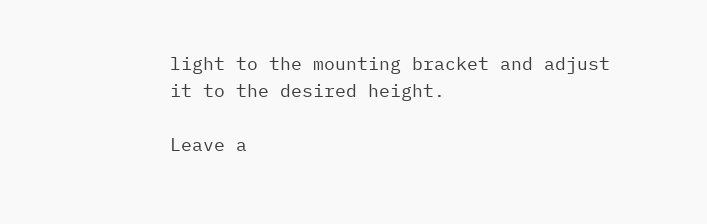light to the mounting bracket and adjust it to the desired height.

Leave a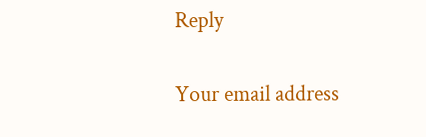Reply

Your email address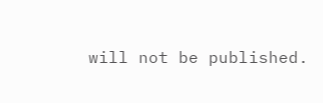will not be published.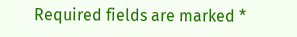Required fields are marked *